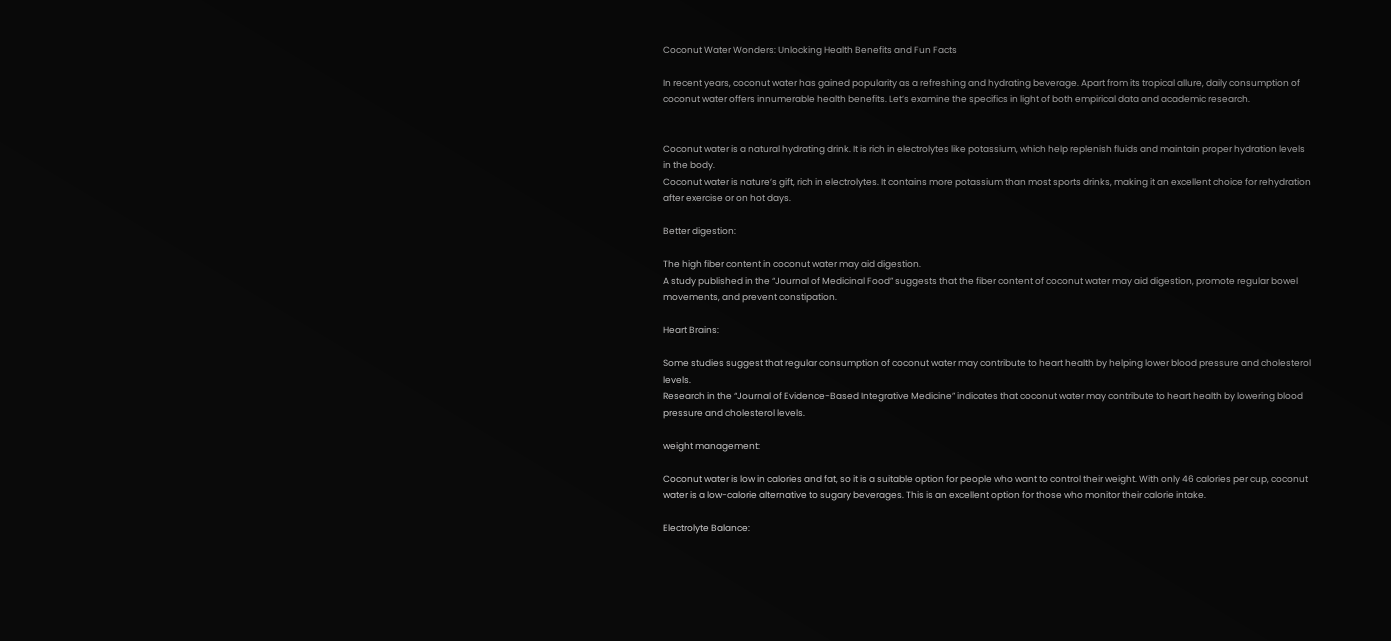Coconut Water Wonders: Unlocking Health Benefits and Fun Facts

In recent years, coconut water has gained popularity as a refreshing and hydrating beverage. Apart from its tropical allure, daily consumption of coconut water offers innumerable health benefits. Let’s examine the specifics in light of both empirical data and academic research.


Coconut water is a natural hydrating drink. It is rich in electrolytes like potassium, which help replenish fluids and maintain proper hydration levels in the body.
Coconut water is nature’s gift, rich in electrolytes. It contains more potassium than most sports drinks, making it an excellent choice for rehydration after exercise or on hot days.

Better digestion:

The high fiber content in coconut water may aid digestion.
A study published in the “Journal of Medicinal Food” suggests that the fiber content of coconut water may aid digestion, promote regular bowel movements, and prevent constipation.

Heart Brains:

Some studies suggest that regular consumption of coconut water may contribute to heart health by helping lower blood pressure and cholesterol levels.
Research in the “Journal of Evidence-Based Integrative Medicine” indicates that coconut water may contribute to heart health by lowering blood pressure and cholesterol levels.

weight management:

Coconut water is low in calories and fat, so it is a suitable option for people who want to control their weight. With only 46 calories per cup, coconut water is a low-calorie alternative to sugary beverages. This is an excellent option for those who monitor their calorie intake.

Electrolyte Balance: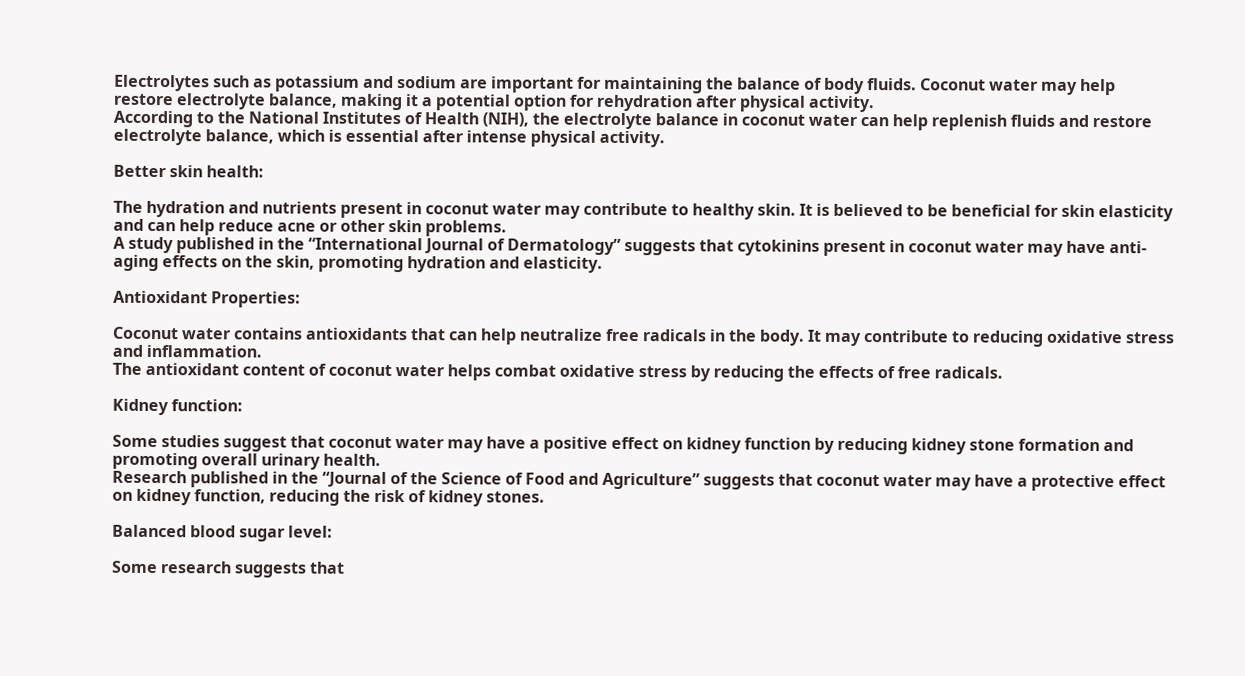Electrolytes such as potassium and sodium are important for maintaining the balance of body fluids. Coconut water may help restore electrolyte balance, making it a potential option for rehydration after physical activity.
According to the National Institutes of Health (NIH), the electrolyte balance in coconut water can help replenish fluids and restore electrolyte balance, which is essential after intense physical activity.

Better skin health:

The hydration and nutrients present in coconut water may contribute to healthy skin. It is believed to be beneficial for skin elasticity and can help reduce acne or other skin problems.
A study published in the “International Journal of Dermatology” suggests that cytokinins present in coconut water may have anti-aging effects on the skin, promoting hydration and elasticity.

Antioxidant Properties:

Coconut water contains antioxidants that can help neutralize free radicals in the body. It may contribute to reducing oxidative stress and inflammation.
The antioxidant content of coconut water helps combat oxidative stress by reducing the effects of free radicals.

Kidney function:

Some studies suggest that coconut water may have a positive effect on kidney function by reducing kidney stone formation and promoting overall urinary health.
Research published in the “Journal of the Science of Food and Agriculture” suggests that coconut water may have a protective effect on kidney function, reducing the risk of kidney stones.

Balanced blood sugar level:

Some research suggests that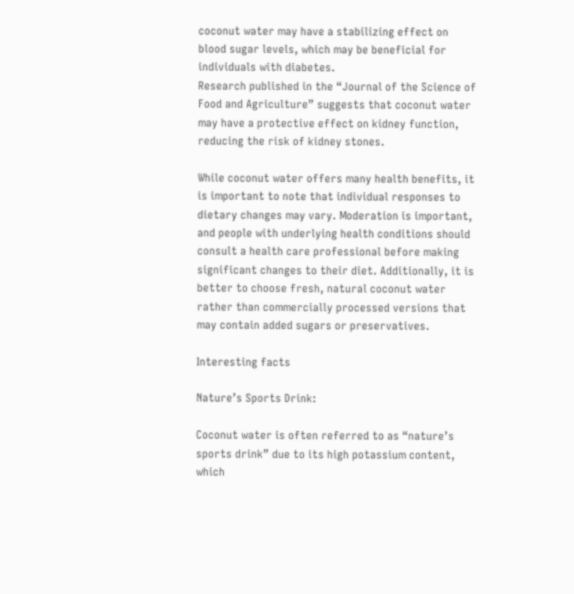coconut water may have a stabilizing effect on blood sugar levels, which may be beneficial for individuals with diabetes.
Research published in the “Journal of the Science of Food and Agriculture” suggests that coconut water may have a protective effect on kidney function, reducing the risk of kidney stones.

While coconut water offers many health benefits, it is important to note that individual responses to dietary changes may vary. Moderation is important, and people with underlying health conditions should consult a health care professional before making significant changes to their diet. Additionally, it is better to choose fresh, natural coconut water rather than commercially processed versions that may contain added sugars or preservatives.

Interesting facts

Nature’s Sports Drink:

Coconut water is often referred to as “nature’s sports drink” due to its high potassium content, which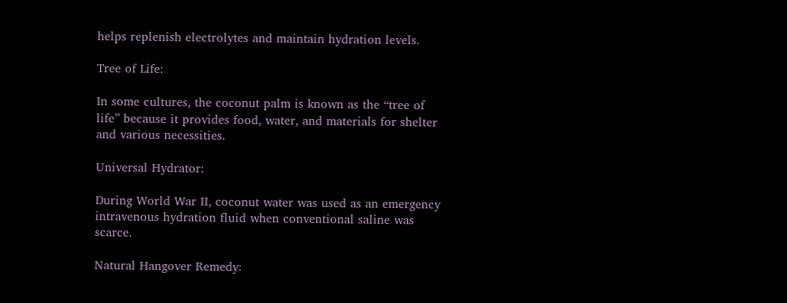helps replenish electrolytes and maintain hydration levels.

Tree of Life:

In some cultures, the coconut palm is known as the “tree of life” because it provides food, water, and materials for shelter and various necessities.

Universal Hydrator:

During World War II, coconut water was used as an emergency intravenous hydration fluid when conventional saline was scarce.

Natural Hangover Remedy: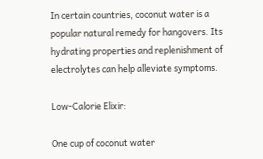In certain countries, coconut water is a popular natural remedy for hangovers. Its hydrating properties and replenishment of electrolytes can help alleviate symptoms.

Low-Calorie Elixir:

One cup of coconut water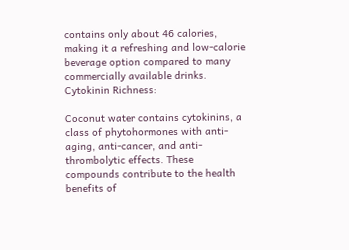contains only about 46 calories, making it a refreshing and low-calorie beverage option compared to many commercially available drinks.
Cytokinin Richness:

Coconut water contains cytokinins, a class of phytohormones with anti-aging, anti-cancer, and anti-thrombolytic effects. These compounds contribute to the health benefits of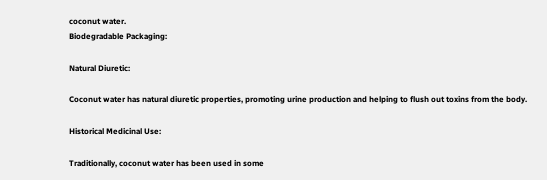coconut water.
Biodegradable Packaging:

Natural Diuretic:

Coconut water has natural diuretic properties, promoting urine production and helping to flush out toxins from the body.

Historical Medicinal Use:

Traditionally, coconut water has been used in some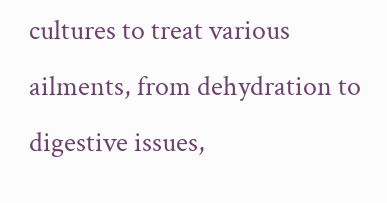cultures to treat various ailments, from dehydration to digestive issues,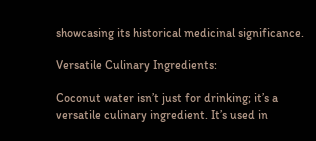showcasing its historical medicinal significance.

Versatile Culinary Ingredients:

Coconut water isn’t just for drinking; it’s a versatile culinary ingredient. It’s used in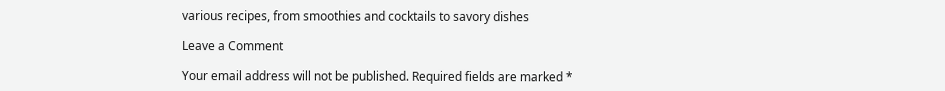various recipes, from smoothies and cocktails to savory dishes

Leave a Comment

Your email address will not be published. Required fields are marked *